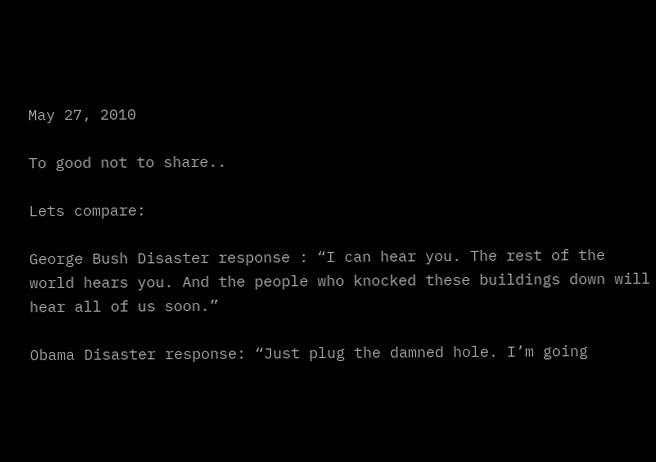May 27, 2010

To good not to share..

Lets compare:

George Bush Disaster response : “I can hear you. The rest of the world hears you. And the people who knocked these buildings down will hear all of us soon.”

Obama Disaster response: “Just plug the damned hole. I’m going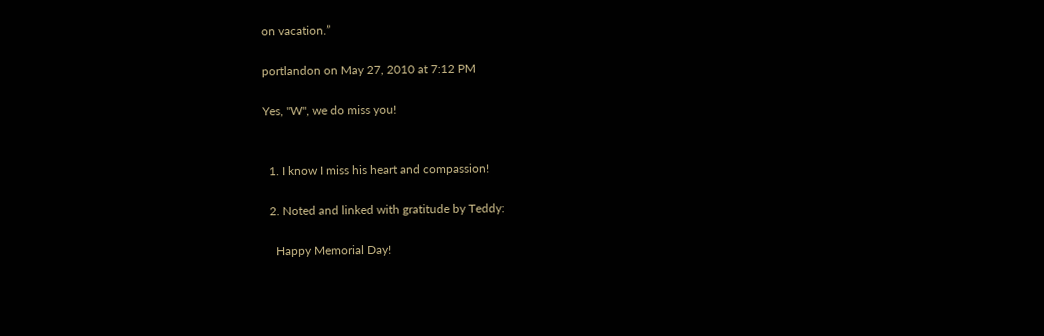on vacation.”

portlandon on May 27, 2010 at 7:12 PM

Yes, "W", we do miss you!


  1. I know I miss his heart and compassion!

  2. Noted and linked with gratitude by Teddy:

    Happy Memorial Day!